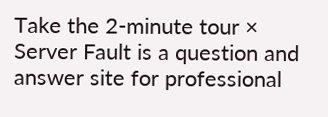Take the 2-minute tour ×
Server Fault is a question and answer site for professional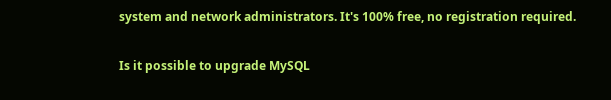system and network administrators. It's 100% free, no registration required.

Is it possible to upgrade MySQL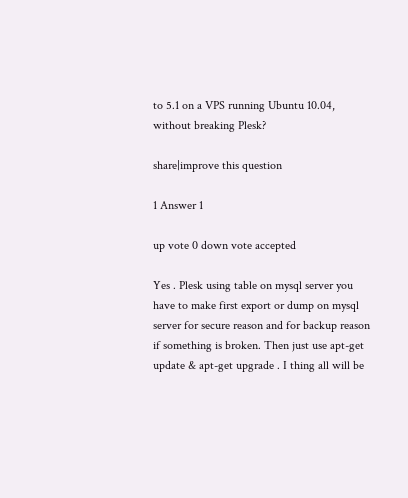to 5.1 on a VPS running Ubuntu 10.04, without breaking Plesk?

share|improve this question

1 Answer 1

up vote 0 down vote accepted

Yes . Plesk using table on mysql server you have to make first export or dump on mysql server for secure reason and for backup reason if something is broken. Then just use apt-get update & apt-get upgrade . I thing all will be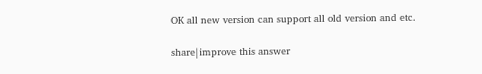OK all new version can support all old version and etc.

share|improve this answer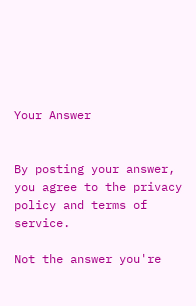Your Answer


By posting your answer, you agree to the privacy policy and terms of service.

Not the answer you're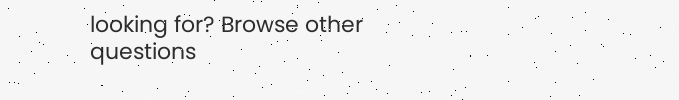looking for? Browse other questions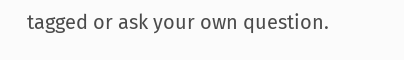tagged or ask your own question.